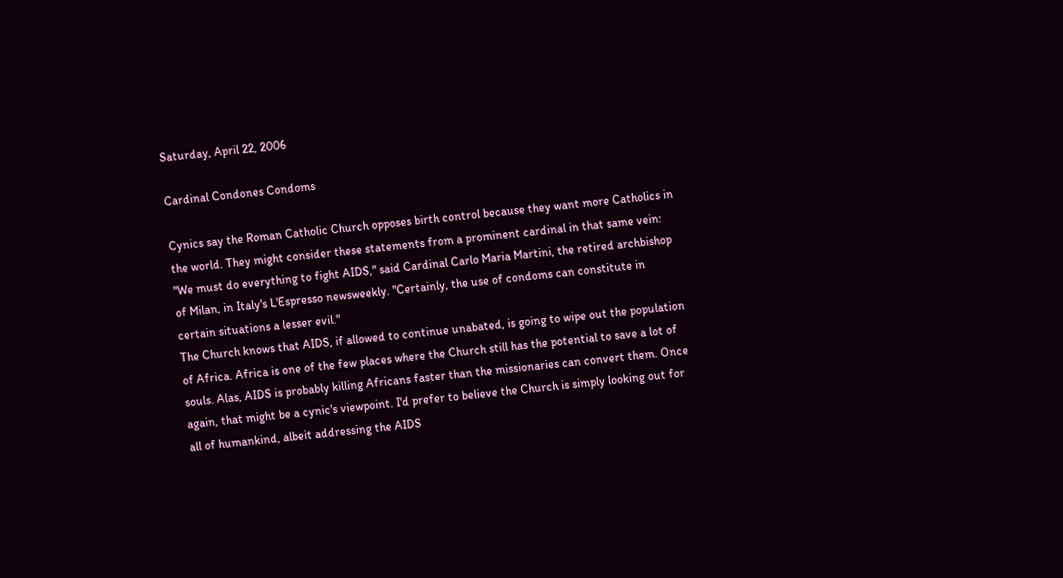Saturday, April 22, 2006

Cardinal Condones Condoms

Cynics say the Roman Catholic Church opposes birth control because they want more Catholics in the world. They might consider these statements from a prominent cardinal in that same vein:
"We must do everything to fight AIDS," said Cardinal Carlo Maria Martini, the retired archbishop of Milan, in Italy's L'Espresso newsweekly. "Certainly, the use of condoms can constitute in certain situations a lesser evil."
The Church knows that AIDS, if allowed to continue unabated, is going to wipe out the population of Africa. Africa is one of the few places where the Church still has the potential to save a lot of souls. Alas, AIDS is probably killing Africans faster than the missionaries can convert them. Once again, that might be a cynic's viewpoint. I'd prefer to believe the Church is simply looking out for all of humankind, albeit addressing the AIDS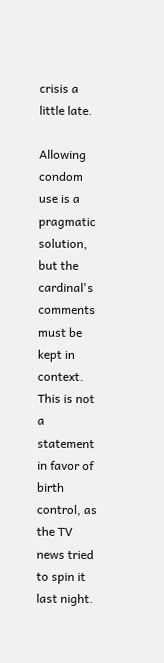crisis a little late.

Allowing condom use is a pragmatic solution, but the cardinal's comments must be kept in context. This is not a statement in favor of birth control, as the TV news tried to spin it last night.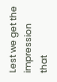Lest we get the impression that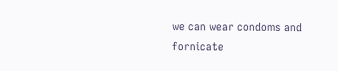we can wear condoms and fornicate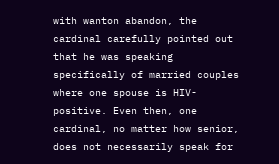with wanton abandon, the cardinal carefully pointed out that he was speaking specifically of married couples where one spouse is HIV-positive. Even then, one cardinal, no matter how senior, does not necessarily speak for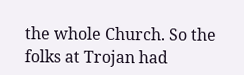the whole Church. So the folks at Trojan had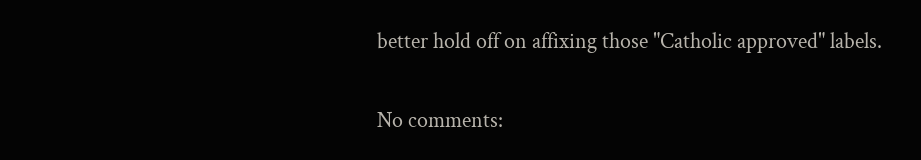better hold off on affixing those "Catholic approved" labels.

No comments: